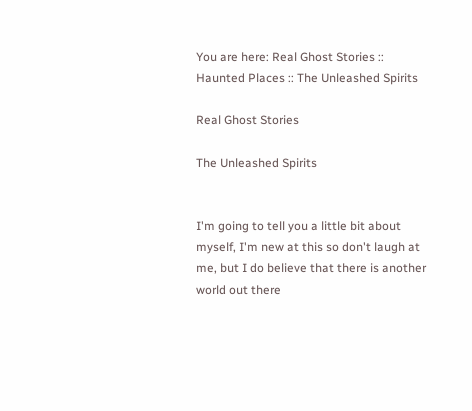You are here: Real Ghost Stories :: Haunted Places :: The Unleashed Spirits

Real Ghost Stories

The Unleashed Spirits


I'm going to tell you a little bit about myself, I'm new at this so don't laugh at me, but I do believe that there is another world out there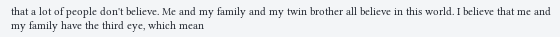that a lot of people don't believe. Me and my family and my twin brother all believe in this world. I believe that me and my family have the third eye, which mean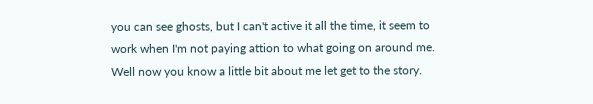you can see ghosts, but I can't active it all the time, it seem to work when I'm not paying attion to what going on around me. Well now you know a little bit about me let get to the story.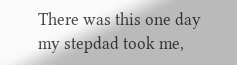There was this one day my stepdad took me,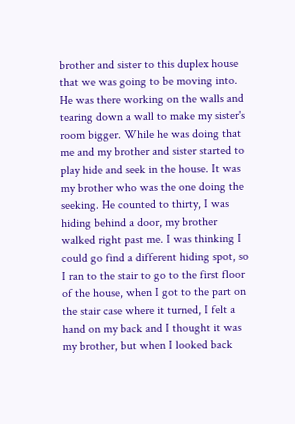brother and sister to this duplex house that we was going to be moving into. He was there working on the walls and tearing down a wall to make my sister's room bigger. While he was doing that me and my brother and sister started to play hide and seek in the house. It was my brother who was the one doing the seeking. He counted to thirty, I was hiding behind a door, my brother walked right past me. I was thinking I could go find a different hiding spot, so I ran to the stair to go to the first floor of the house, when I got to the part on the stair case where it turned, I felt a hand on my back and I thought it was my brother, but when I looked back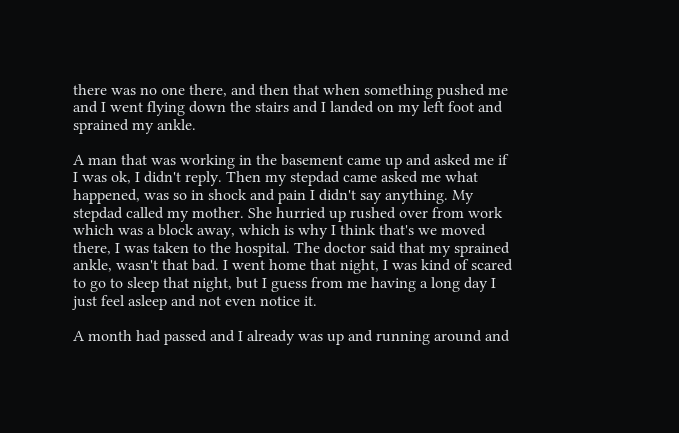there was no one there, and then that when something pushed me and I went flying down the stairs and I landed on my left foot and sprained my ankle.

A man that was working in the basement came up and asked me if I was ok, I didn't reply. Then my stepdad came asked me what happened, was so in shock and pain I didn't say anything. My stepdad called my mother. She hurried up rushed over from work which was a block away, which is why I think that's we moved there, I was taken to the hospital. The doctor said that my sprained ankle, wasn't that bad. I went home that night, I was kind of scared to go to sleep that night, but I guess from me having a long day I just feel asleep and not even notice it.

A month had passed and I already was up and running around and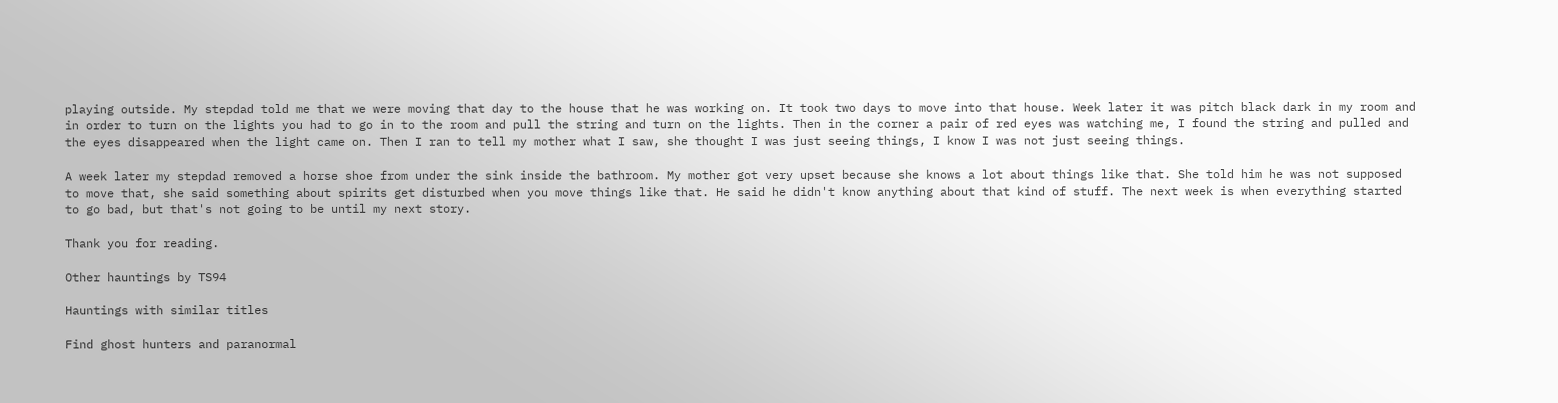playing outside. My stepdad told me that we were moving that day to the house that he was working on. It took two days to move into that house. Week later it was pitch black dark in my room and in order to turn on the lights you had to go in to the room and pull the string and turn on the lights. Then in the corner a pair of red eyes was watching me, I found the string and pulled and the eyes disappeared when the light came on. Then I ran to tell my mother what I saw, she thought I was just seeing things, I know I was not just seeing things.

A week later my stepdad removed a horse shoe from under the sink inside the bathroom. My mother got very upset because she knows a lot about things like that. She told him he was not supposed to move that, she said something about spirits get disturbed when you move things like that. He said he didn't know anything about that kind of stuff. The next week is when everything started to go bad, but that's not going to be until my next story.

Thank you for reading.

Other hauntings by TS94

Hauntings with similar titles

Find ghost hunters and paranormal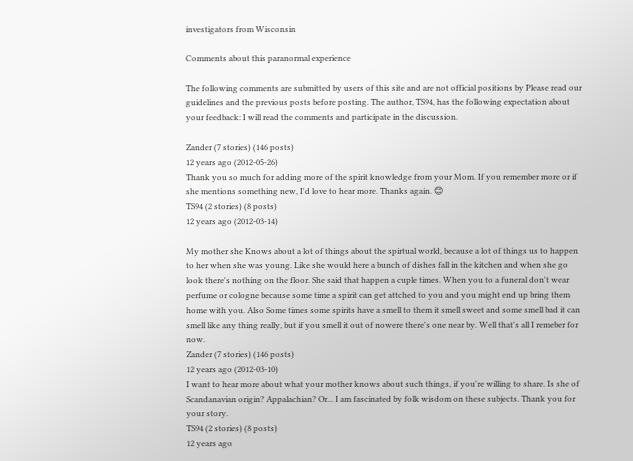investigators from Wisconsin

Comments about this paranormal experience

The following comments are submitted by users of this site and are not official positions by Please read our guidelines and the previous posts before posting. The author, TS94, has the following expectation about your feedback: I will read the comments and participate in the discussion.

Zander (7 stories) (146 posts)
12 years ago (2012-05-26)
Thank you so much for adding more of the spirit knowledge from your Mom. If you remember more or if she mentions something new, I'd love to hear more. Thanks again. 😊
TS94 (2 stories) (8 posts)
12 years ago (2012-03-14)

My mother she Knows about a lot of things about the spirtual world, because a lot of things us to happen to her when she was young. Like she would here a bunch of dishes fall in the kitchen and when she go look there's nothing on the floor. She said that happen a cuple times. When you to a funeral don't wear perfume or cologne because some time a spirit can get attched to you and you might end up bring them home with you. Also Some times some spirits have a smell to them it smell sweet and some smell bad it can smell like any thing really, but if you smell it out of nowere there's one near by. Well that's all I remeber for now.
Zander (7 stories) (146 posts)
12 years ago (2012-03-10)
I want to hear more about what your mother knows about such things, if you're willing to share. Is she of Scandanavian origin? Appalachian? Or... I am fascinated by folk wisdom on these subjects. Thank you for your story.
TS94 (2 stories) (8 posts)
12 years ago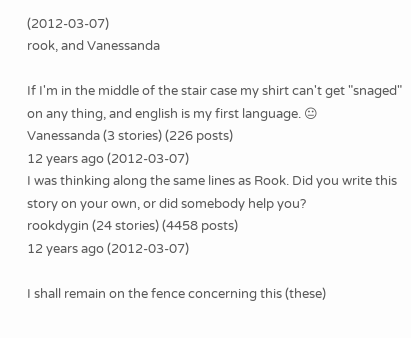(2012-03-07)
rook, and Vanessanda

If I'm in the middle of the stair case my shirt can't get "snaged" on any thing, and english is my first language. 😐
Vanessanda (3 stories) (226 posts)
12 years ago (2012-03-07)
I was thinking along the same lines as Rook. Did you write this story on your own, or did somebody help you?
rookdygin (24 stories) (4458 posts)
12 years ago (2012-03-07)

I shall remain on the fence concerning this (these)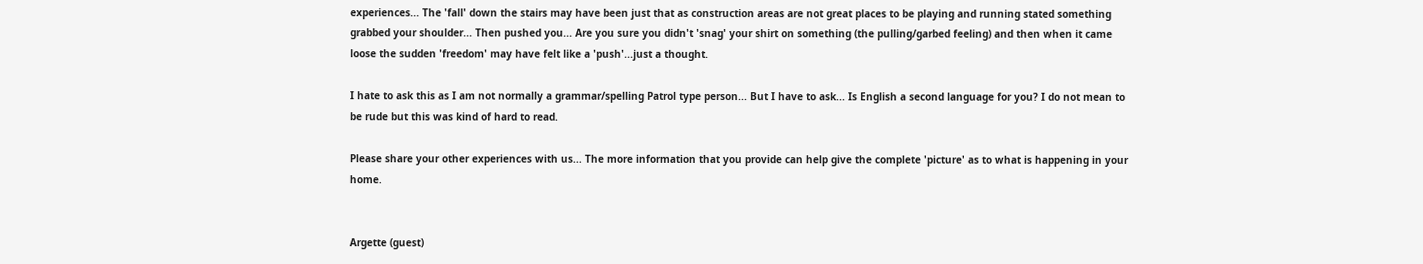experiences... The 'fall' down the stairs may have been just that as construction areas are not great places to be playing and running stated something grabbed your shoulder... Then pushed you... Are you sure you didn't 'snag' your shirt on something (the pulling/garbed feeling) and then when it came loose the sudden 'freedom' may have felt like a 'push'...just a thought.

I hate to ask this as I am not normally a grammar/spelling Patrol type person... But I have to ask... Is English a second language for you? I do not mean to be rude but this was kind of hard to read.

Please share your other experiences with us... The more information that you provide can help give the complete 'picture' as to what is happening in your home.


Argette (guest)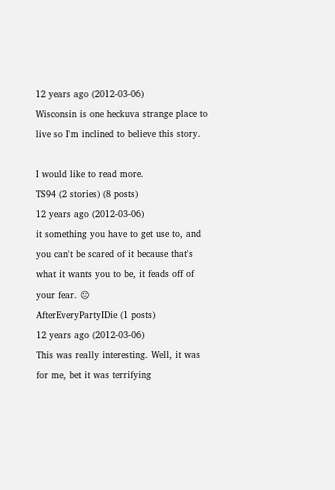12 years ago (2012-03-06)
Wisconsin is one heckuva strange place to live so I'm inclined to believe this story.

I would like to read more.
TS94 (2 stories) (8 posts)
12 years ago (2012-03-06)
it something you have to get use to, and you can't be scared of it because that's what it wants you to be, it feads off of your fear. 😐
AfterEveryPartyIDie (1 posts)
12 years ago (2012-03-06)
This was really interesting. Well, it was for me, bet it was terrifying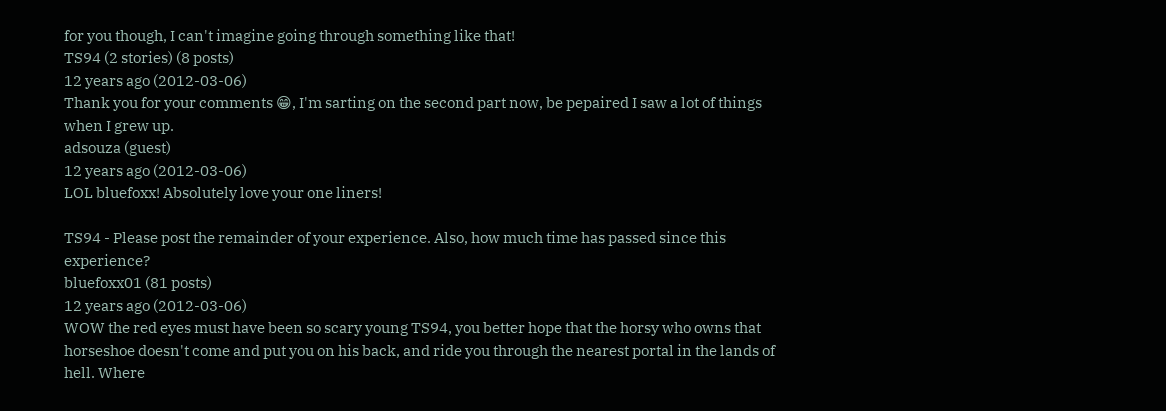for you though, I can't imagine going through something like that!
TS94 (2 stories) (8 posts)
12 years ago (2012-03-06)
Thank you for your comments 😁, I'm sarting on the second part now, be pepaired I saw a lot of things when I grew up.
adsouza (guest)
12 years ago (2012-03-06)
LOL bluefoxx! Absolutely love your one liners!

TS94 - Please post the remainder of your experience. Also, how much time has passed since this experience?
bluefoxx01 (81 posts)
12 years ago (2012-03-06)
WOW the red eyes must have been so scary young TS94, you better hope that the horsy who owns that horseshoe doesn't come and put you on his back, and ride you through the nearest portal in the lands of hell. Where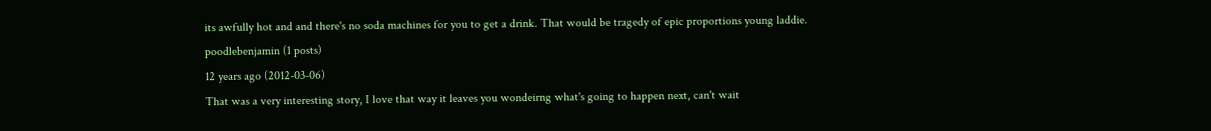its awfully hot and and there's no soda machines for you to get a drink. That would be tragedy of epic proportions young laddie.
poodlebenjamin (1 posts)
12 years ago (2012-03-06)
That was a very interesting story, I love that way it leaves you wondeirng what's going to happen next, can't wait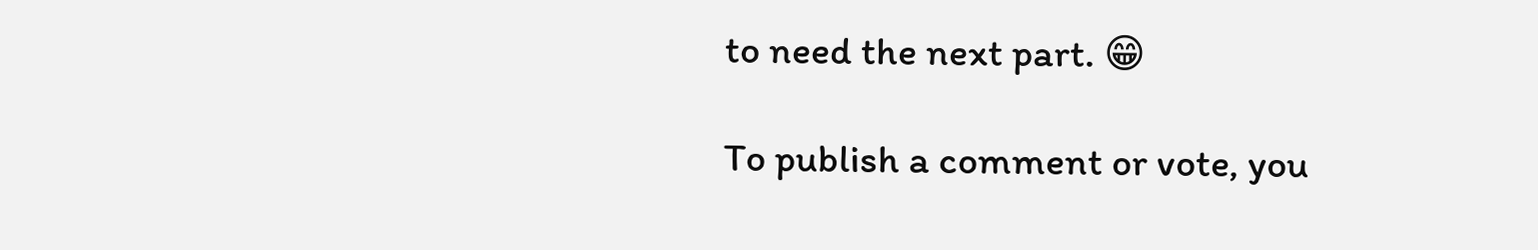to need the next part. 😁

To publish a comment or vote, you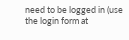need to be logged in (use the login form at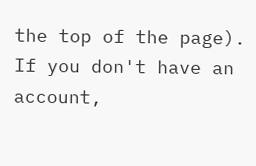the top of the page). If you don't have an account,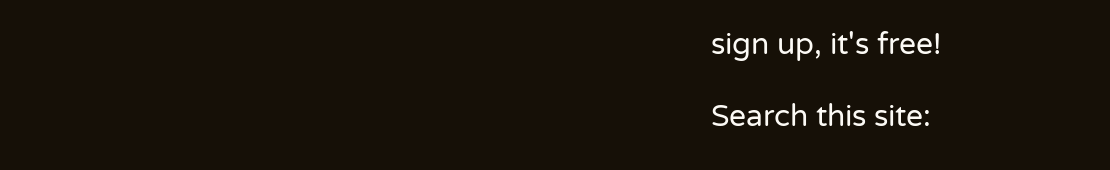sign up, it's free!

Search this site: